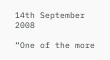14th September 2008

“One of the more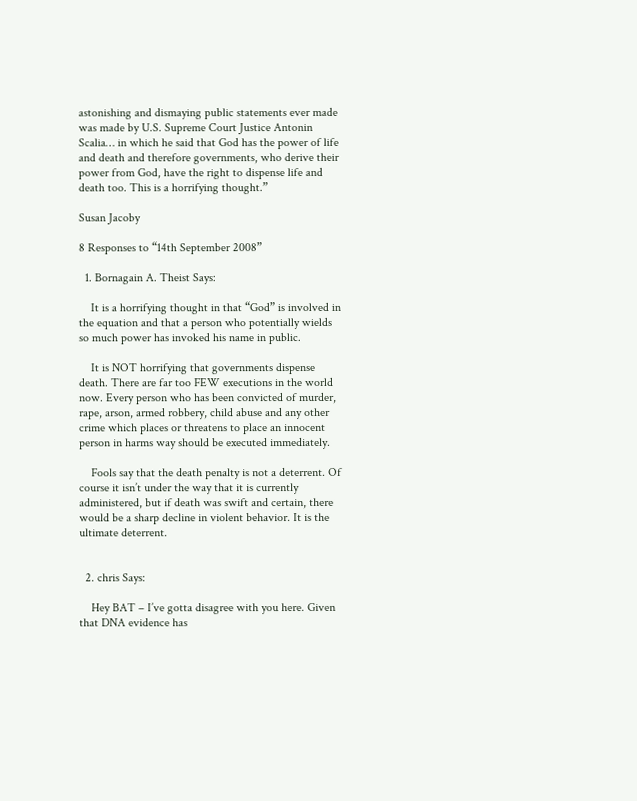astonishing and dismaying public statements ever made was made by U.S. Supreme Court Justice Antonin Scalia… in which he said that God has the power of life and death and therefore governments, who derive their power from God, have the right to dispense life and death too. This is a horrifying thought.”

Susan Jacoby

8 Responses to “14th September 2008”

  1. Bornagain A. Theist Says:

    It is a horrifying thought in that “God” is involved in the equation and that a person who potentially wields so much power has invoked his name in public.

    It is NOT horrifying that governments dispense death. There are far too FEW executions in the world now. Every person who has been convicted of murder, rape, arson, armed robbery, child abuse and any other crime which places or threatens to place an innocent person in harms way should be executed immediately.

    Fools say that the death penalty is not a deterrent. Of course it isn’t under the way that it is currently administered, but if death was swift and certain, there would be a sharp decline in violent behavior. It is the ultimate deterrent.


  2. chris Says:

    Hey BAT – I’ve gotta disagree with you here. Given that DNA evidence has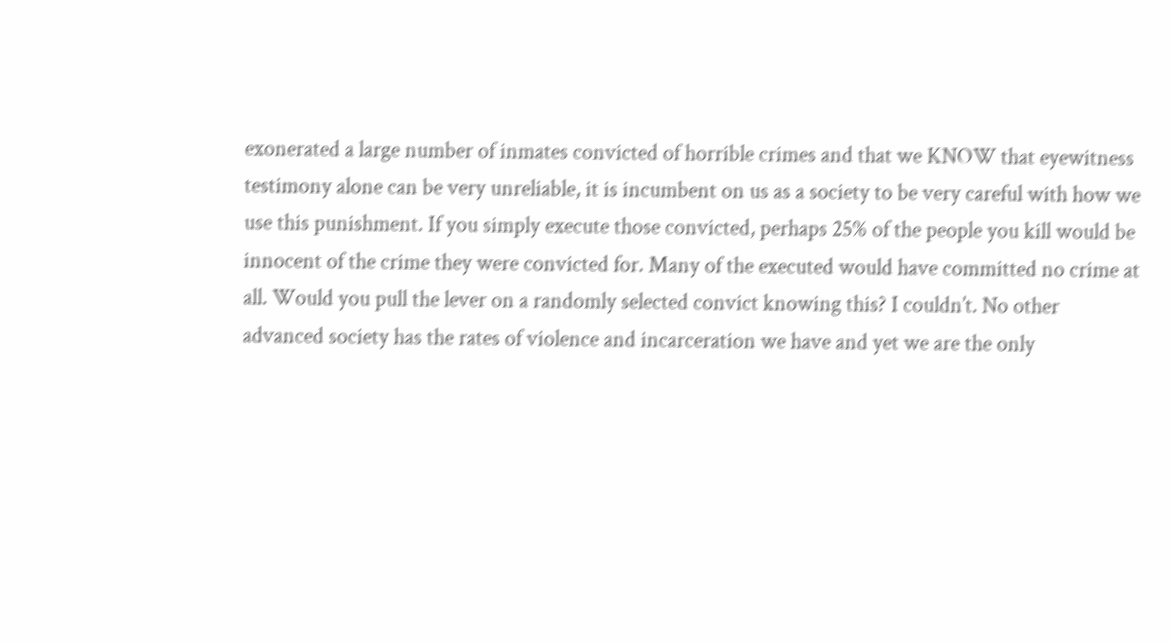exonerated a large number of inmates convicted of horrible crimes and that we KNOW that eyewitness testimony alone can be very unreliable, it is incumbent on us as a society to be very careful with how we use this punishment. If you simply execute those convicted, perhaps 25% of the people you kill would be innocent of the crime they were convicted for. Many of the executed would have committed no crime at all. Would you pull the lever on a randomly selected convict knowing this? I couldn’t. No other advanced society has the rates of violence and incarceration we have and yet we are the only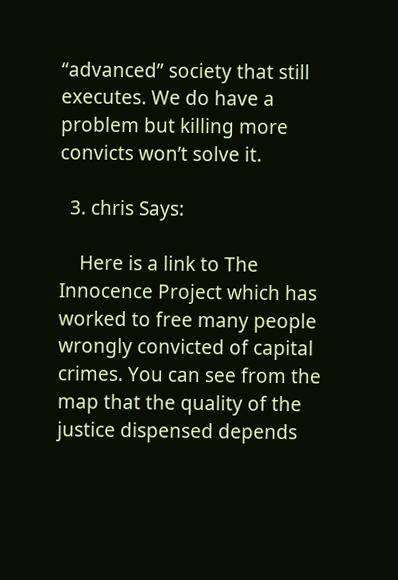“advanced” society that still executes. We do have a problem but killing more convicts won’t solve it.

  3. chris Says:

    Here is a link to The Innocence Project which has worked to free many people wrongly convicted of capital crimes. You can see from the map that the quality of the justice dispensed depends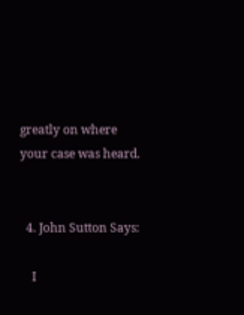greatly on where your case was heard.


  4. John Sutton Says:

    I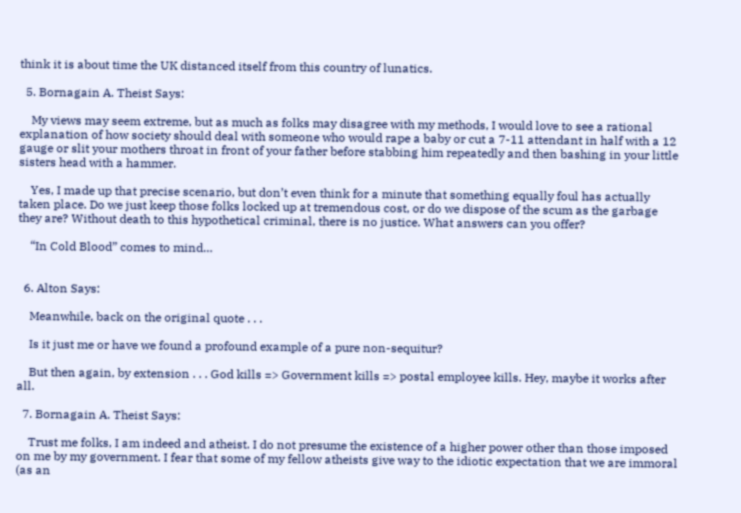think it is about time the UK distanced itself from this country of lunatics.

  5. Bornagain A. Theist Says:

    My views may seem extreme, but as much as folks may disagree with my methods, I would love to see a rational explanation of how society should deal with someone who would rape a baby or cut a 7-11 attendant in half with a 12 gauge or slit your mothers throat in front of your father before stabbing him repeatedly and then bashing in your little sisters head with a hammer.

    Yes, I made up that precise scenario, but don’t even think for a minute that something equally foul has actually taken place. Do we just keep those folks locked up at tremendous cost, or do we dispose of the scum as the garbage they are? Without death to this hypothetical criminal, there is no justice. What answers can you offer?

    “In Cold Blood” comes to mind…


  6. Alton Says:

    Meanwhile, back on the original quote . . .

    Is it just me or have we found a profound example of a pure non-sequitur?

    But then again, by extension . . . God kills => Government kills => postal employee kills. Hey, maybe it works after all.

  7. Bornagain A. Theist Says:

    Trust me folks, I am indeed and atheist. I do not presume the existence of a higher power other than those imposed on me by my government. I fear that some of my fellow atheists give way to the idiotic expectation that we are immoral (as an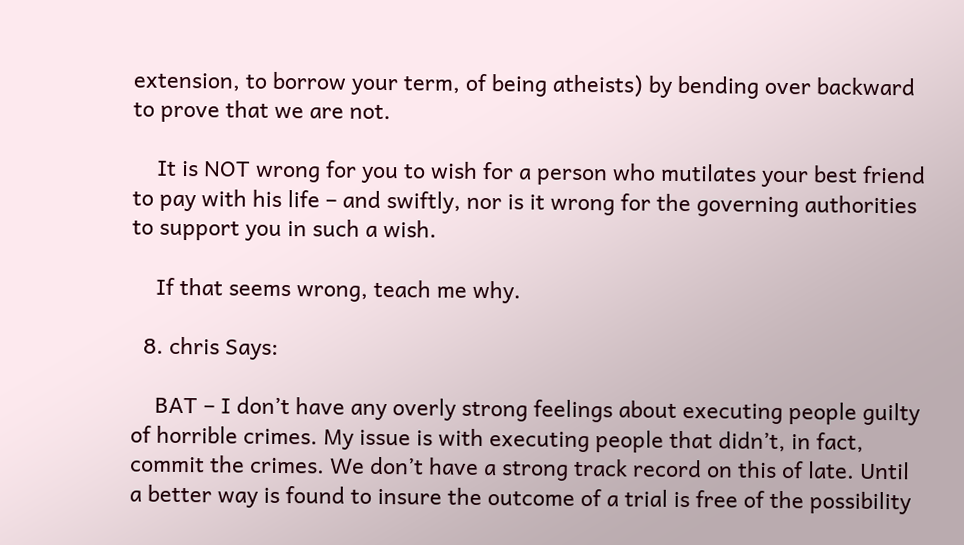extension, to borrow your term, of being atheists) by bending over backward to prove that we are not.

    It is NOT wrong for you to wish for a person who mutilates your best friend to pay with his life – and swiftly, nor is it wrong for the governing authorities to support you in such a wish.

    If that seems wrong, teach me why.

  8. chris Says:

    BAT – I don’t have any overly strong feelings about executing people guilty of horrible crimes. My issue is with executing people that didn’t, in fact, commit the crimes. We don’t have a strong track record on this of late. Until a better way is found to insure the outcome of a trial is free of the possibility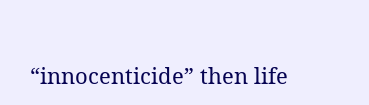“innocenticide” then life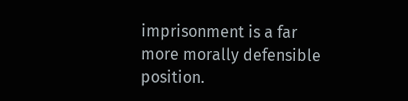imprisonment is a far more morally defensible position.